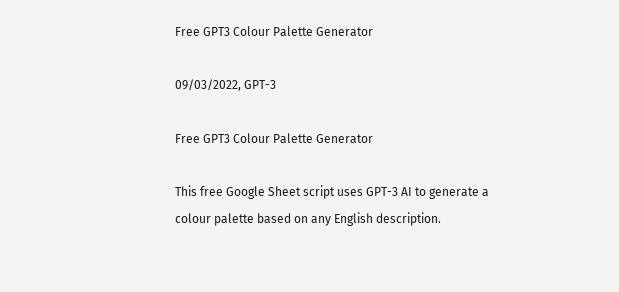Free GPT3 Colour Palette Generator

09/03/2022, GPT-3

Free GPT3 Colour Palette Generator

This free Google Sheet script uses GPT-3 AI to generate a colour palette based on any English description.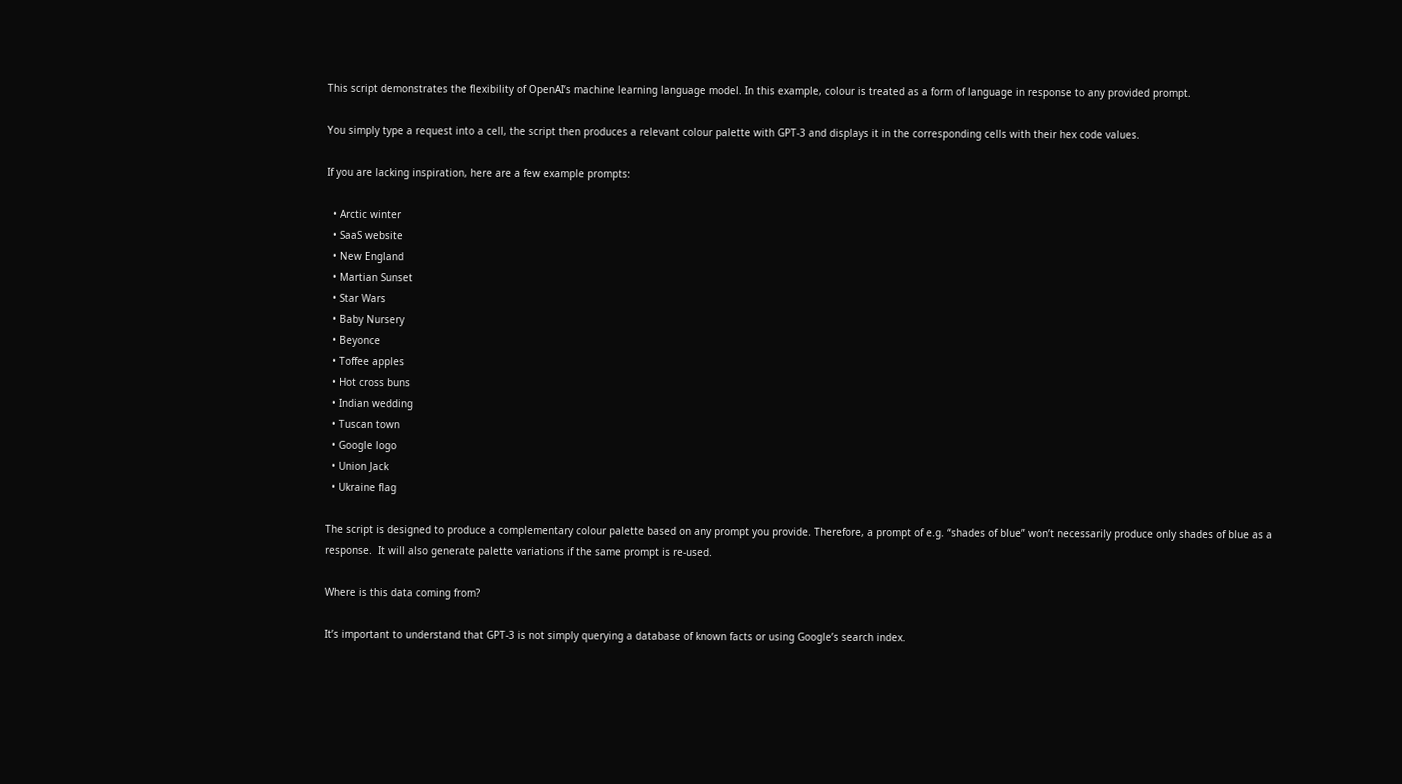This script demonstrates the flexibility of OpenAI’s machine learning language model. In this example, colour is treated as a form of language in response to any provided prompt.

You simply type a request into a cell, the script then produces a relevant colour palette with GPT-3 and displays it in the corresponding cells with their hex code values.

If you are lacking inspiration, here are a few example prompts:

  • Arctic winter
  • SaaS website
  • New England
  • Martian Sunset
  • Star Wars
  • Baby Nursery
  • Beyonce
  • Toffee apples
  • Hot cross buns
  • Indian wedding
  • Tuscan town
  • Google logo
  • Union Jack
  • Ukraine flag

The script is designed to produce a complementary colour palette based on any prompt you provide. Therefore, a prompt of e.g. “shades of blue” won’t necessarily produce only shades of blue as a response.  It will also generate palette variations if the same prompt is re-used.

Where is this data coming from?

It’s important to understand that GPT-3 is not simply querying a database of known facts or using Google’s search index.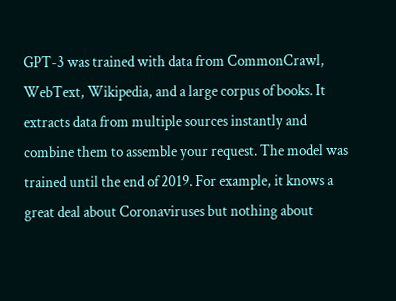GPT-3 was trained with data from CommonCrawl, WebText, Wikipedia, and a large corpus of books. It extracts data from multiple sources instantly and combine them to assemble your request. The model was trained until the end of 2019. For example, it knows a great deal about Coronaviruses but nothing about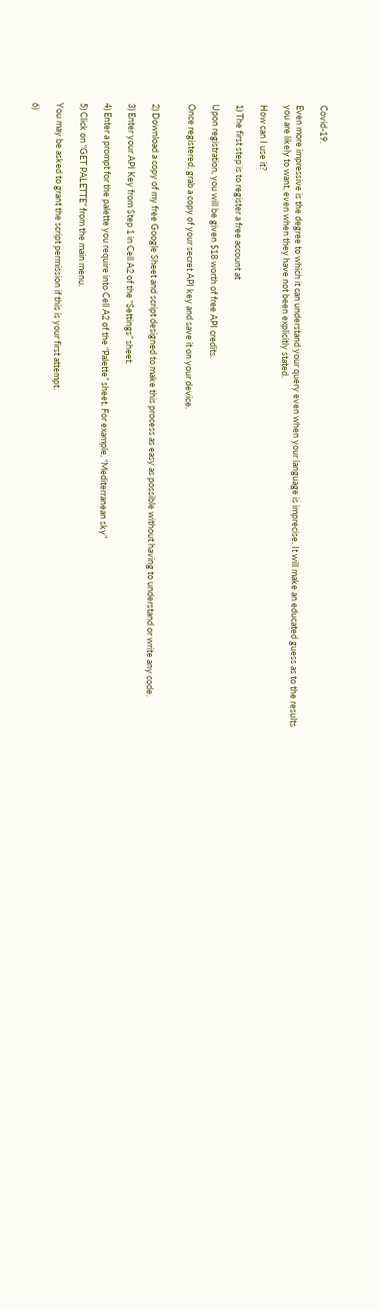Covid-19.

Even more impressive is the degree to which it can understand your query even when your language is imprecise. It will make an educated guess as to the results you are likely to want, even when they have not been explicitly stated.

How can I use it?

1) The first step is to register a free account at

Upon registration, you will be given $18 worth of free API credits.

Once registered, grab a copy of your secret API key and save it on your device.


2) Download a copy of my free Google Sheet and script designed to make this process as easy as possible without having to understand or write any code.

3) Enter your API Key from Step 1 in Cell A2 of the “Settings” sheet.

4) Enter a prompt for the palette you require into Cell A2 of the “Palette” sheet. For example, “Mediterranean sky”

5) Click on “GET PALETTE” from the main menu.

You may be asked to grant the script permission if this is your first attempt.

6)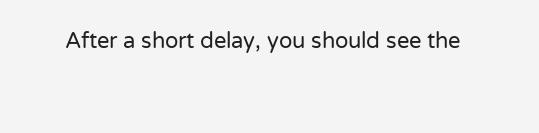After a short delay, you should see the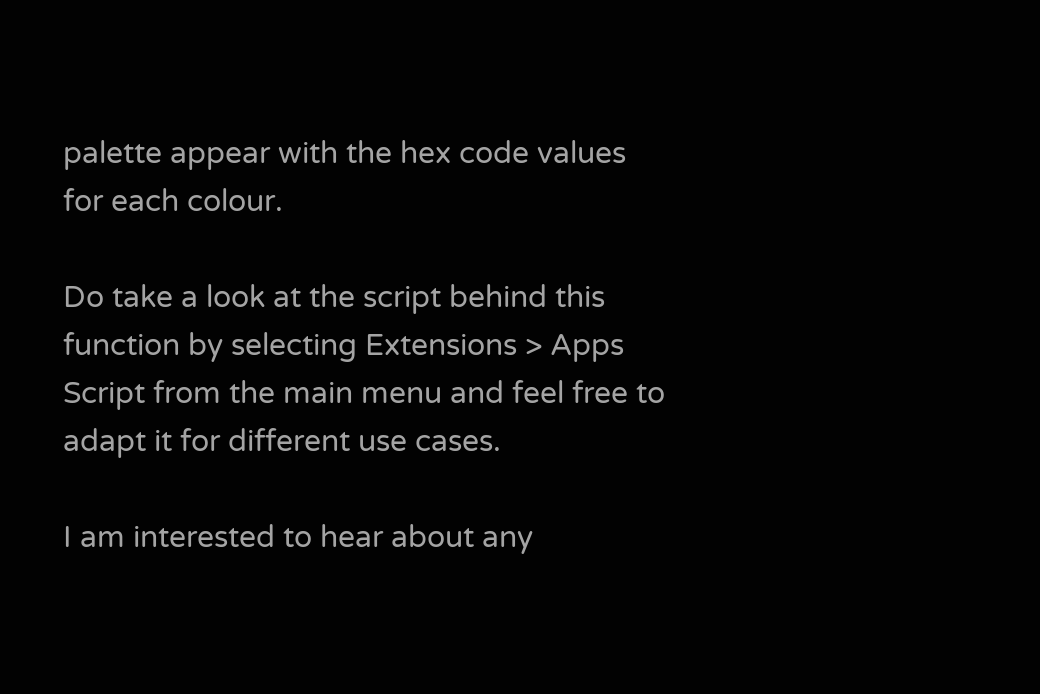palette appear with the hex code values for each colour.

Do take a look at the script behind this function by selecting Extensions > Apps Script from the main menu and feel free to adapt it for different use cases.

I am interested to hear about any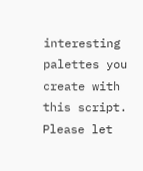interesting palettes you create with this script. Please let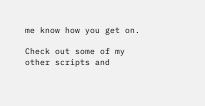me know how you get on.

Check out some of my other scripts and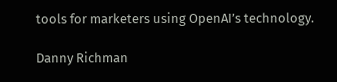tools for marketers using OpenAI’s technology.

Danny Richman